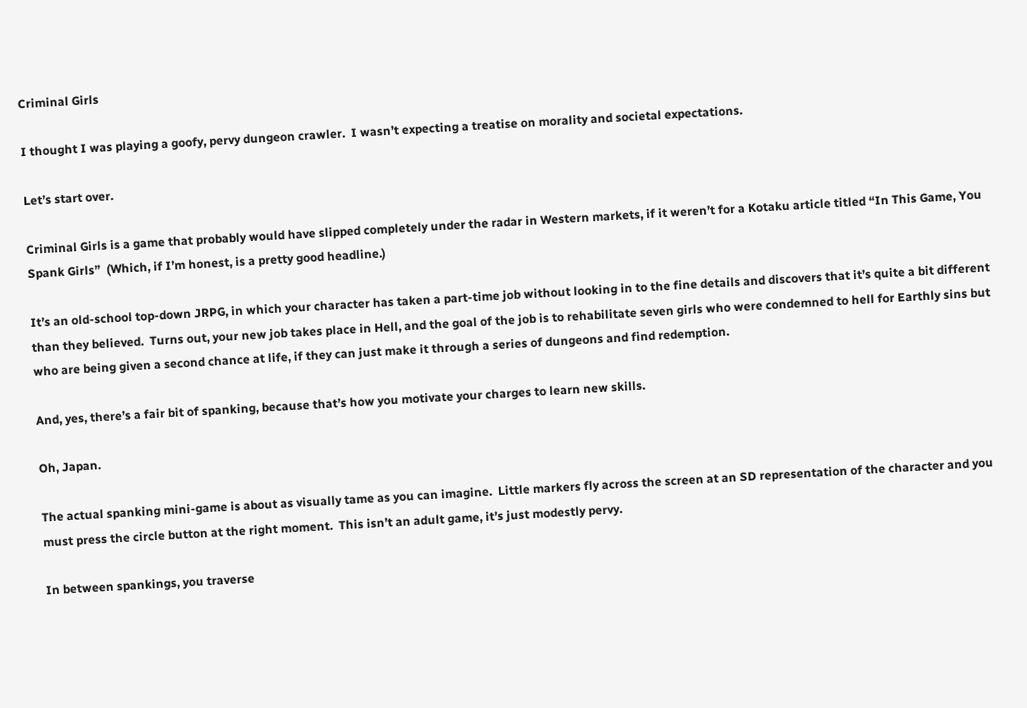Criminal Girls

I thought I was playing a goofy, pervy dungeon crawler.  I wasn’t expecting a treatise on morality and societal expectations.

Let’s start over.

Criminal Girls is a game that probably would have slipped completely under the radar in Western markets, if it weren’t for a Kotaku article titled “In This Game, You Spank Girls”  (Which, if I’m honest, is a pretty good headline.)

It’s an old-school top-down JRPG, in which your character has taken a part-time job without looking in to the fine details and discovers that it’s quite a bit different than they believed.  Turns out, your new job takes place in Hell, and the goal of the job is to rehabilitate seven girls who were condemned to hell for Earthly sins but who are being given a second chance at life, if they can just make it through a series of dungeons and find redemption.

And, yes, there’s a fair bit of spanking, because that’s how you motivate your charges to learn new skills.

Oh, Japan.

The actual spanking mini-game is about as visually tame as you can imagine.  Little markers fly across the screen at an SD representation of the character and you must press the circle button at the right moment.  This isn’t an adult game, it’s just modestly pervy.

In between spankings, you traverse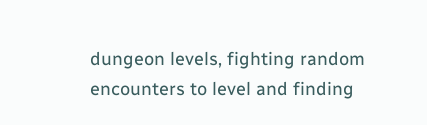dungeon levels, fighting random encounters to level and finding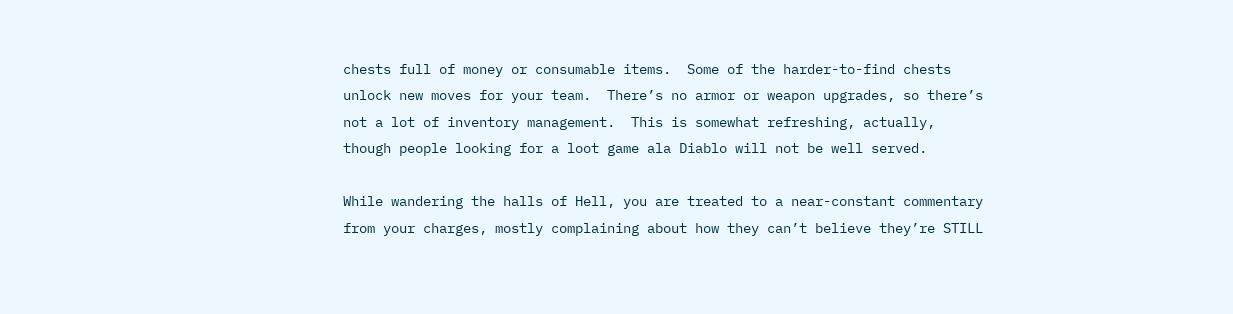chests full of money or consumable items.  Some of the harder-to-find chests unlock new moves for your team.  There’s no armor or weapon upgrades, so there’s not a lot of inventory management.  This is somewhat refreshing, actually, though people looking for a loot game ala Diablo will not be well served.

While wandering the halls of Hell, you are treated to a near-constant commentary from your charges, mostly complaining about how they can’t believe they’re STILL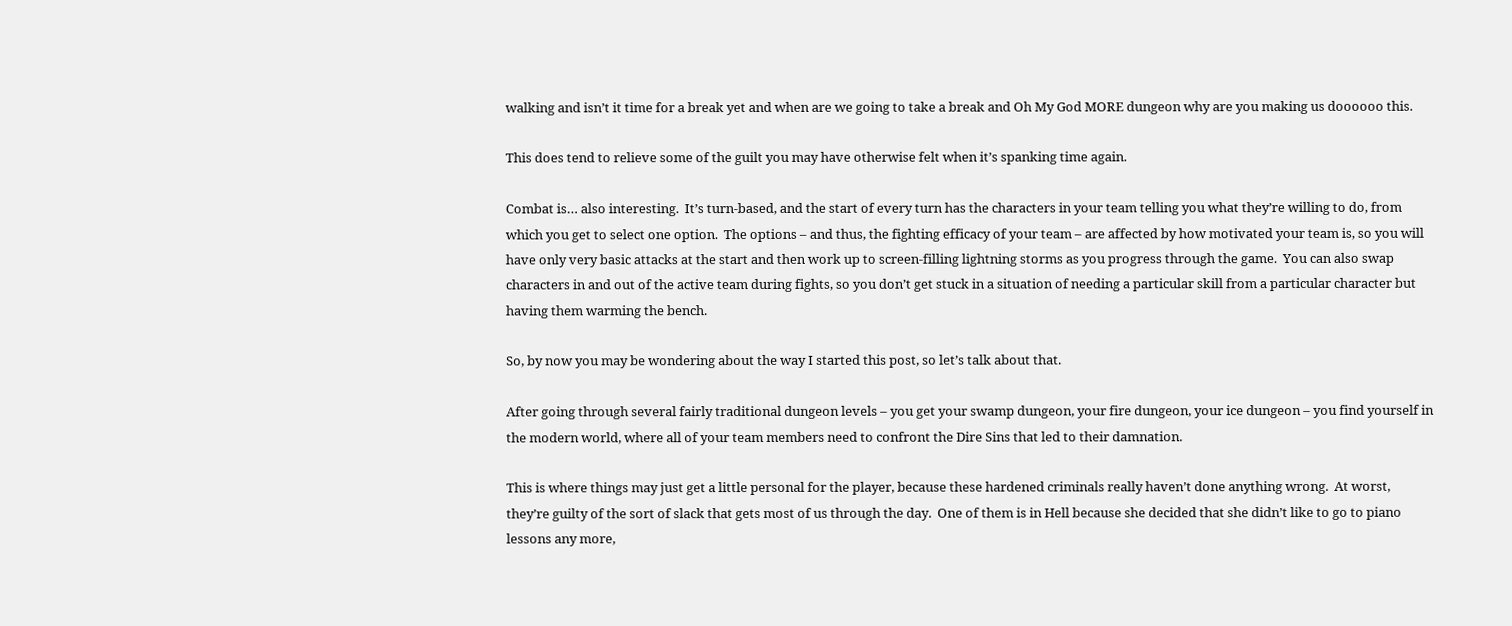walking and isn’t it time for a break yet and when are we going to take a break and Oh My God MORE dungeon why are you making us doooooo this.

This does tend to relieve some of the guilt you may have otherwise felt when it’s spanking time again.

Combat is… also interesting.  It’s turn-based, and the start of every turn has the characters in your team telling you what they’re willing to do, from which you get to select one option.  The options – and thus, the fighting efficacy of your team – are affected by how motivated your team is, so you will have only very basic attacks at the start and then work up to screen-filling lightning storms as you progress through the game.  You can also swap characters in and out of the active team during fights, so you don’t get stuck in a situation of needing a particular skill from a particular character but having them warming the bench.

So, by now you may be wondering about the way I started this post, so let’s talk about that.

After going through several fairly traditional dungeon levels – you get your swamp dungeon, your fire dungeon, your ice dungeon – you find yourself in the modern world, where all of your team members need to confront the Dire Sins that led to their damnation.

This is where things may just get a little personal for the player, because these hardened criminals really haven’t done anything wrong.  At worst, they’re guilty of the sort of slack that gets most of us through the day.  One of them is in Hell because she decided that she didn’t like to go to piano lessons any more,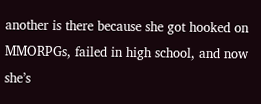another is there because she got hooked on MMORPGs, failed in high school, and now she’s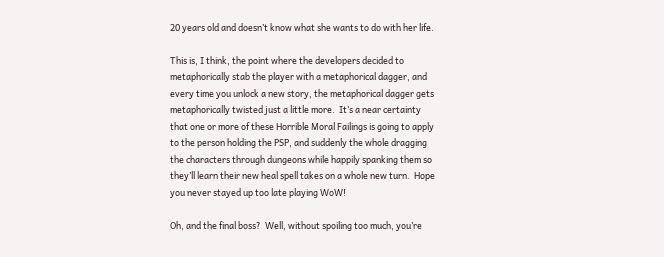20 years old and doesn’t know what she wants to do with her life.

This is, I think, the point where the developers decided to metaphorically stab the player with a metaphorical dagger, and every time you unlock a new story, the metaphorical dagger gets metaphorically twisted just a little more.  It’s a near certainty that one or more of these Horrible Moral Failings is going to apply to the person holding the PSP, and suddenly the whole dragging the characters through dungeons while happily spanking them so they’ll learn their new heal spell takes on a whole new turn.  Hope you never stayed up too late playing WoW!

Oh, and the final boss?  Well, without spoiling too much, you’re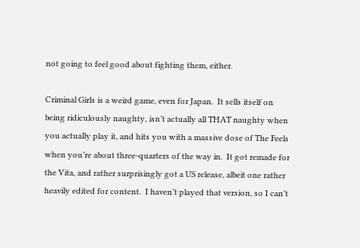not going to feel good about fighting them, either.

Criminal Girls is a weird game, even for Japan.  It sells itself on being ridiculously naughty, isn’t actually all THAT naughty when you actually play it, and hits you with a massive dose of The Feels when you’re about three-quarters of the way in.  It got remade for the Vita, and rather surprisingly got a US release, albeit one rather heavily edited for content.  I haven’t played that version, so I can’t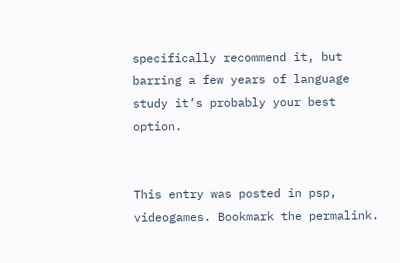specifically recommend it, but barring a few years of language study it’s probably your best option.


This entry was posted in psp, videogames. Bookmark the permalink.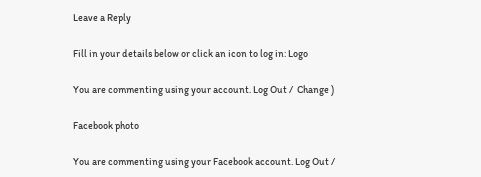Leave a Reply

Fill in your details below or click an icon to log in: Logo

You are commenting using your account. Log Out /  Change )

Facebook photo

You are commenting using your Facebook account. Log Out /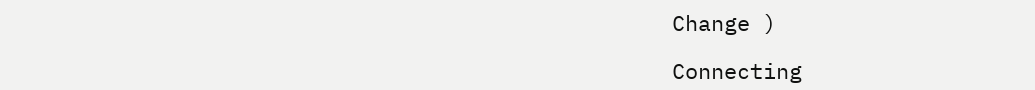Change )

Connecting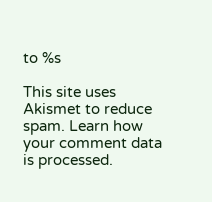to %s

This site uses Akismet to reduce spam. Learn how your comment data is processed.